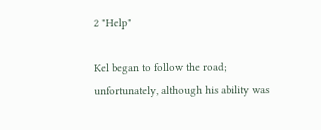2 "Help"

Kel began to follow the road; unfortunately, although his ability was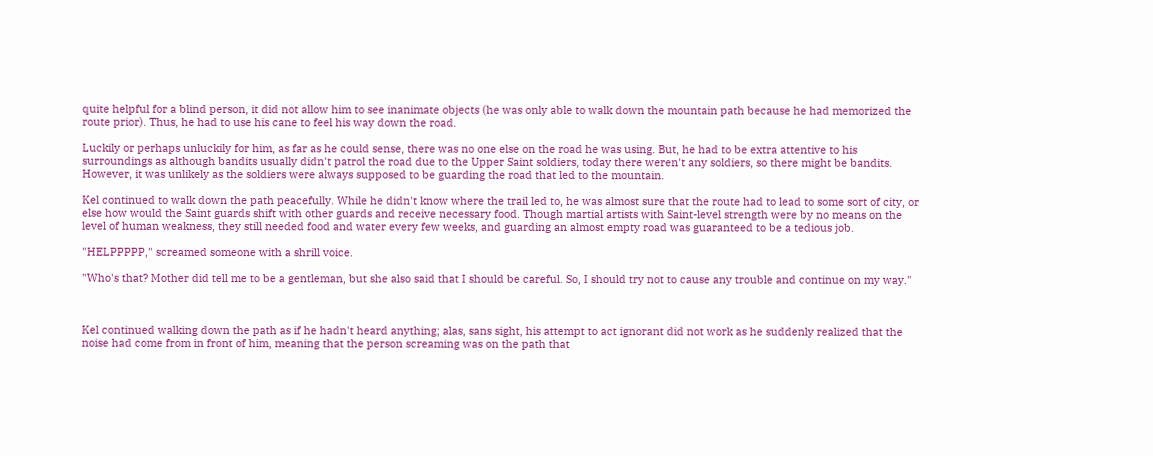quite helpful for a blind person, it did not allow him to see inanimate objects (he was only able to walk down the mountain path because he had memorized the route prior). Thus, he had to use his cane to feel his way down the road.

Luckily or perhaps unluckily for him, as far as he could sense, there was no one else on the road he was using. But, he had to be extra attentive to his surroundings as although bandits usually didn't patrol the road due to the Upper Saint soldiers, today there weren't any soldiers, so there might be bandits. However, it was unlikely as the soldiers were always supposed to be guarding the road that led to the mountain.

Kel continued to walk down the path peacefully. While he didn't know where the trail led to, he was almost sure that the route had to lead to some sort of city, or else how would the Saint guards shift with other guards and receive necessary food. Though martial artists with Saint-level strength were by no means on the level of human weakness, they still needed food and water every few weeks, and guarding an almost empty road was guaranteed to be a tedious job.

"HELPPPPP," screamed someone with a shrill voice.

"Who's that? Mother did tell me to be a gentleman, but she also said that I should be careful. So, I should try not to cause any trouble and continue on my way."



Kel continued walking down the path as if he hadn't heard anything; alas, sans sight, his attempt to act ignorant did not work as he suddenly realized that the noise had come from in front of him, meaning that the person screaming was on the path that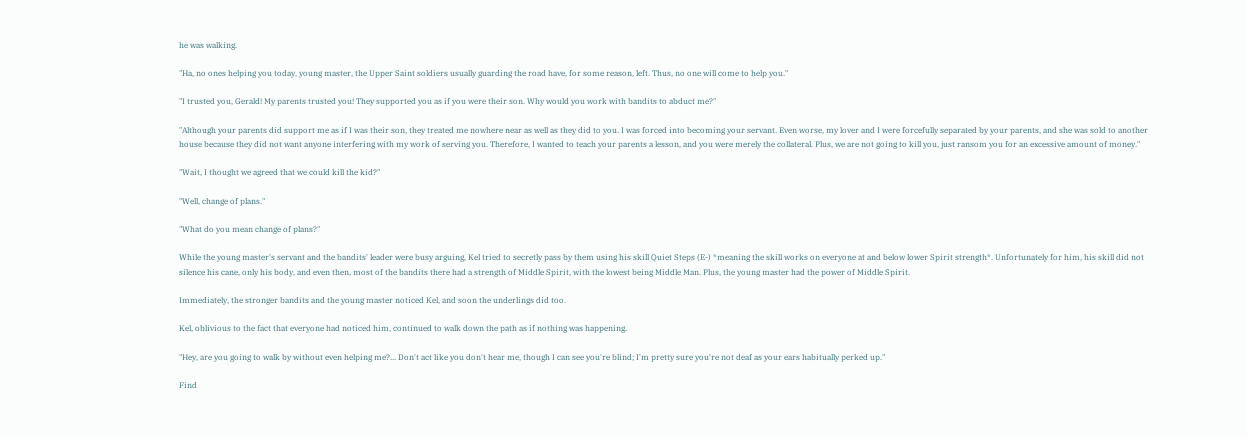he was walking.

"Ha, no ones helping you today, young master, the Upper Saint soldiers usually guarding the road have, for some reason, left. Thus, no one will come to help you."

"I trusted you, Gerald! My parents trusted you! They supported you as if you were their son. Why would you work with bandits to abduct me?"

"Although your parents did support me as if I was their son, they treated me nowhere near as well as they did to you. I was forced into becoming your servant. Even worse, my lover and I were forcefully separated by your parents, and she was sold to another house because they did not want anyone interfering with my work of serving you. Therefore, I wanted to teach your parents a lesson, and you were merely the collateral. Plus, we are not going to kill you, just ransom you for an excessive amount of money."

"Wait, I thought we agreed that we could kill the kid?"

"Well, change of plans."

"What do you mean change of plans?"

While the young master's servant and the bandits' leader were busy arguing, Kel tried to secretly pass by them using his skill Quiet Steps (E-) *meaning the skill works on everyone at and below lower Spirit strength*. Unfortunately for him, his skill did not silence his cane, only his body, and even then, most of the bandits there had a strength of Middle Spirit, with the lowest being Middle Man. Plus, the young master had the power of Middle Spirit.

Immediately, the stronger bandits and the young master noticed Kel, and soon the underlings did too.

Kel, oblivious to the fact that everyone had noticed him, continued to walk down the path as if nothing was happening.

"Hey, are you going to walk by without even helping me?... Don't act like you don't hear me, though I can see you're blind; I'm pretty sure you're not deaf as your ears habitually perked up."

Find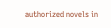authorized novels in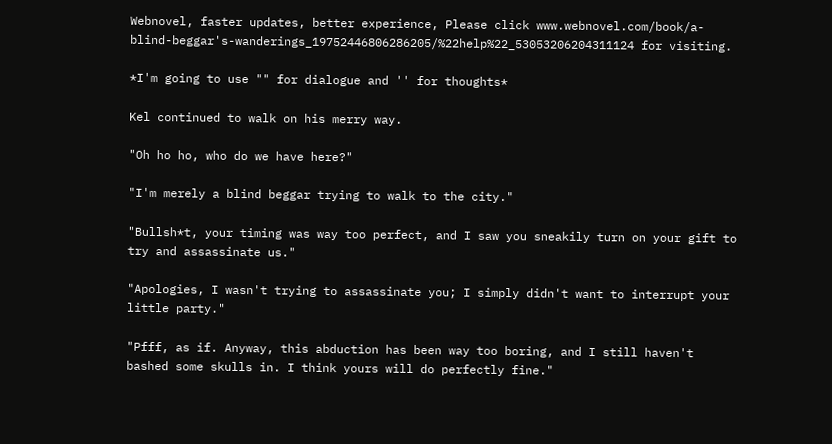Webnovel, faster updates, better experience, Please click www.webnovel.com/book/a-blind-beggar's-wanderings_19752446806286205/%22help%22_53053206204311124 for visiting.

*I'm going to use "" for dialogue and '' for thoughts*

Kel continued to walk on his merry way.

"Oh ho ho, who do we have here?"

"I'm merely a blind beggar trying to walk to the city."

"Bullsh*t, your timing was way too perfect, and I saw you sneakily turn on your gift to try and assassinate us."

"Apologies, I wasn't trying to assassinate you; I simply didn't want to interrupt your little party."

"Pfff, as if. Anyway, this abduction has been way too boring, and I still haven't bashed some skulls in. I think yours will do perfectly fine."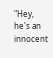"Hey, he's an innocent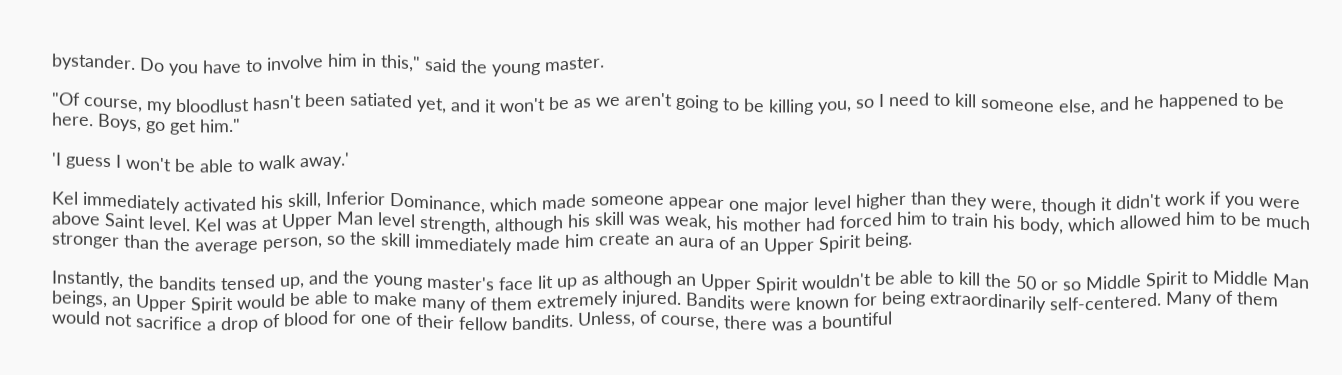bystander. Do you have to involve him in this," said the young master.

"Of course, my bloodlust hasn't been satiated yet, and it won't be as we aren't going to be killing you, so I need to kill someone else, and he happened to be here. Boys, go get him."

'I guess I won't be able to walk away.'

Kel immediately activated his skill, Inferior Dominance, which made someone appear one major level higher than they were, though it didn't work if you were above Saint level. Kel was at Upper Man level strength, although his skill was weak, his mother had forced him to train his body, which allowed him to be much stronger than the average person, so the skill immediately made him create an aura of an Upper Spirit being.

Instantly, the bandits tensed up, and the young master's face lit up as although an Upper Spirit wouldn't be able to kill the 50 or so Middle Spirit to Middle Man beings, an Upper Spirit would be able to make many of them extremely injured. Bandits were known for being extraordinarily self-centered. Many of them would not sacrifice a drop of blood for one of their fellow bandits. Unless, of course, there was a bountiful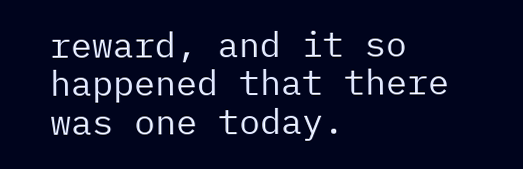reward, and it so happened that there was one today.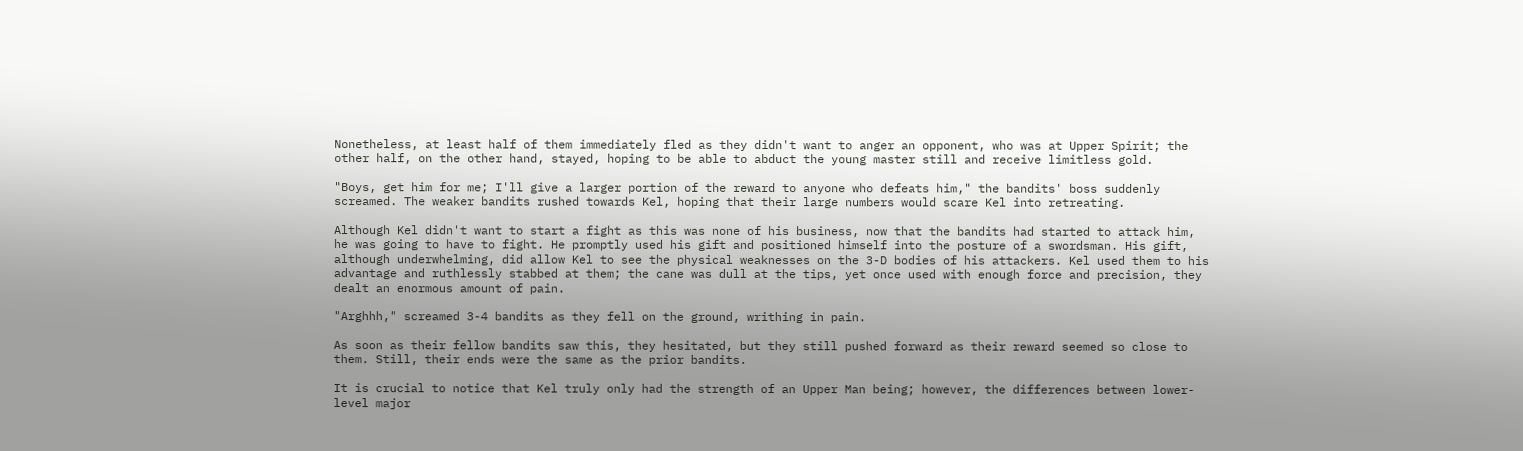Nonetheless, at least half of them immediately fled as they didn't want to anger an opponent, who was at Upper Spirit; the other half, on the other hand, stayed, hoping to be able to abduct the young master still and receive limitless gold.

"Boys, get him for me; I'll give a larger portion of the reward to anyone who defeats him," the bandits' boss suddenly screamed. The weaker bandits rushed towards Kel, hoping that their large numbers would scare Kel into retreating.

Although Kel didn't want to start a fight as this was none of his business, now that the bandits had started to attack him, he was going to have to fight. He promptly used his gift and positioned himself into the posture of a swordsman. His gift, although underwhelming, did allow Kel to see the physical weaknesses on the 3-D bodies of his attackers. Kel used them to his advantage and ruthlessly stabbed at them; the cane was dull at the tips, yet once used with enough force and precision, they dealt an enormous amount of pain.

"Arghhh," screamed 3-4 bandits as they fell on the ground, writhing in pain.

As soon as their fellow bandits saw this, they hesitated, but they still pushed forward as their reward seemed so close to them. Still, their ends were the same as the prior bandits.

It is crucial to notice that Kel truly only had the strength of an Upper Man being; however, the differences between lower-level major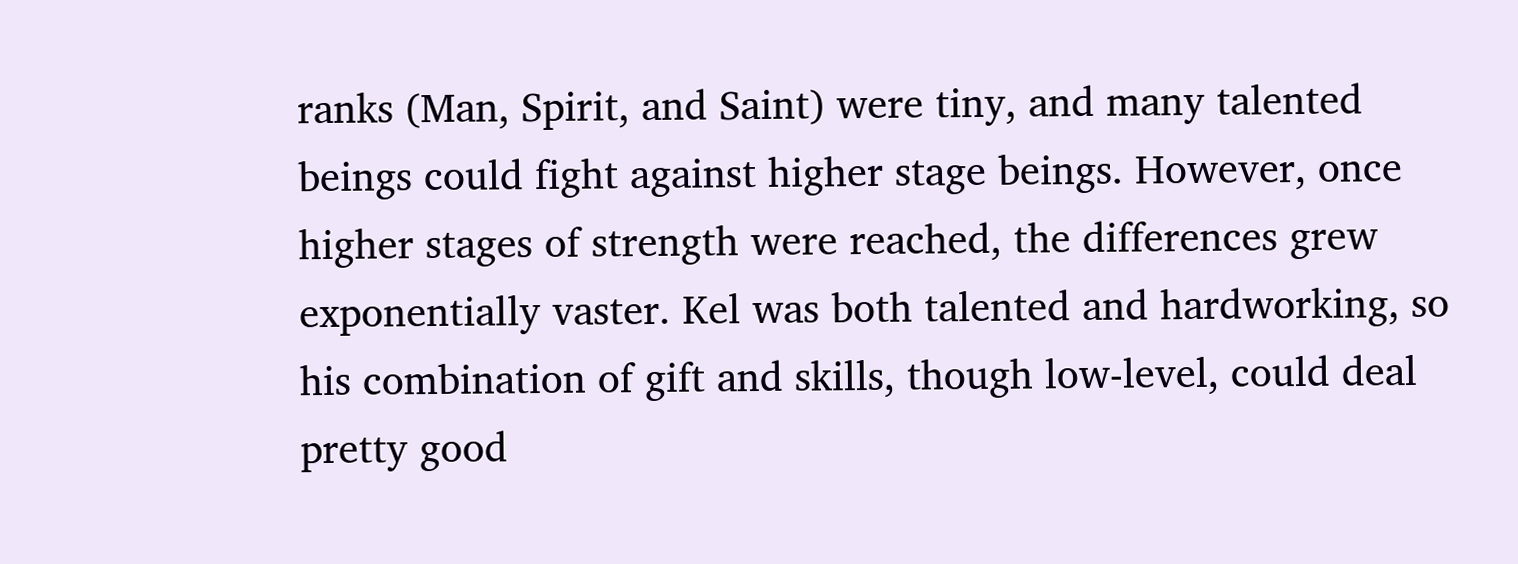ranks (Man, Spirit, and Saint) were tiny, and many talented beings could fight against higher stage beings. However, once higher stages of strength were reached, the differences grew exponentially vaster. Kel was both talented and hardworking, so his combination of gift and skills, though low-level, could deal pretty good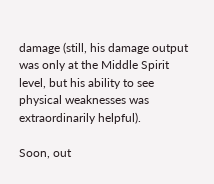damage (still, his damage output was only at the Middle Spirit level, but his ability to see physical weaknesses was extraordinarily helpful).

Soon, out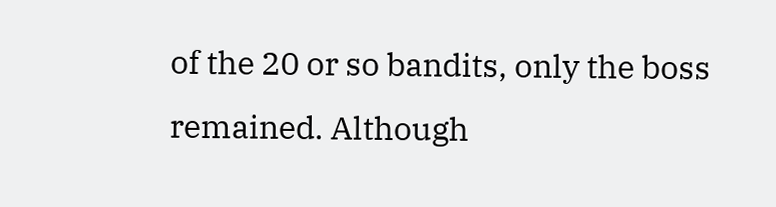of the 20 or so bandits, only the boss remained. Although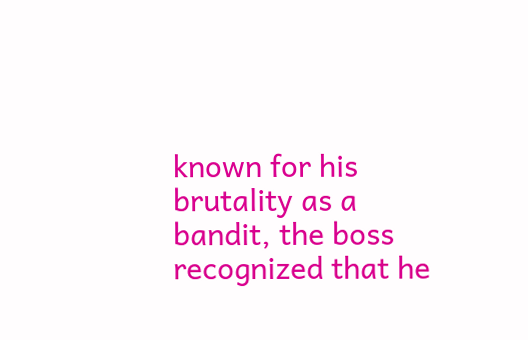known for his brutality as a bandit, the boss recognized that he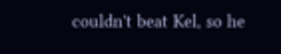couldn't beat Kel, so he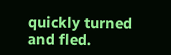quickly turned and fled.